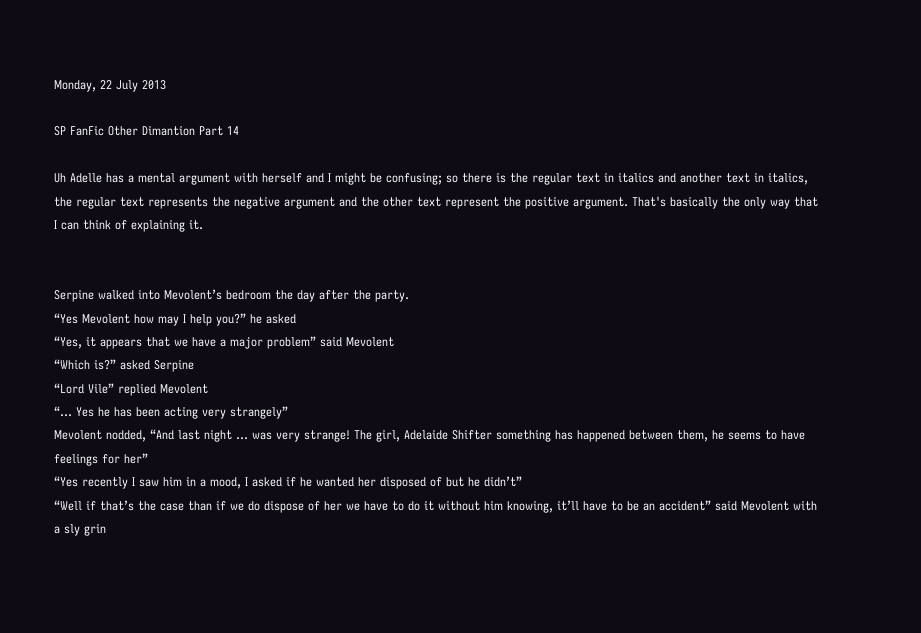Monday, 22 July 2013

SP FanFic Other Dimantion Part 14

Uh Adelle has a mental argument with herself and I might be confusing; so there is the regular text in italics and another text in italics, the regular text represents the negative argument and the other text represent the positive argument. That's basically the only way that I can think of explaining it.


Serpine walked into Mevolent’s bedroom the day after the party.
“Yes Mevolent how may I help you?” he asked
“Yes, it appears that we have a major problem” said Mevolent
“Which is?” asked Serpine
“Lord Vile” replied Mevolent
“… Yes he has been acting very strangely”
Mevolent nodded, “And last night … was very strange! The girl, Adelaide Shifter something has happened between them, he seems to have feelings for her”
“Yes recently I saw him in a mood, I asked if he wanted her disposed of but he didn’t”
“Well if that’s the case than if we do dispose of her we have to do it without him knowing, it’ll have to be an accident” said Mevolent with a sly grin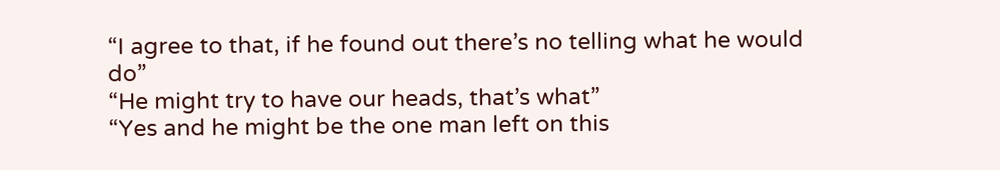“I agree to that, if he found out there’s no telling what he would do”
“He might try to have our heads, that’s what”
“Yes and he might be the one man left on this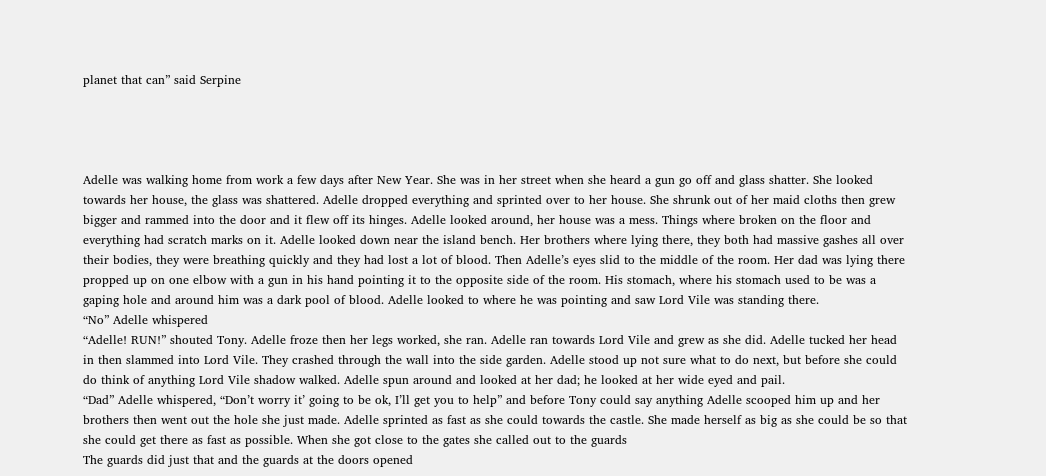planet that can” said Serpine




Adelle was walking home from work a few days after New Year. She was in her street when she heard a gun go off and glass shatter. She looked towards her house, the glass was shattered. Adelle dropped everything and sprinted over to her house. She shrunk out of her maid cloths then grew bigger and rammed into the door and it flew off its hinges. Adelle looked around, her house was a mess. Things where broken on the floor and everything had scratch marks on it. Adelle looked down near the island bench. Her brothers where lying there, they both had massive gashes all over their bodies, they were breathing quickly and they had lost a lot of blood. Then Adelle’s eyes slid to the middle of the room. Her dad was lying there propped up on one elbow with a gun in his hand pointing it to the opposite side of the room. His stomach, where his stomach used to be was a gaping hole and around him was a dark pool of blood. Adelle looked to where he was pointing and saw Lord Vile was standing there.
“No” Adelle whispered
“Adelle! RUN!” shouted Tony. Adelle froze then her legs worked, she ran. Adelle ran towards Lord Vile and grew as she did. Adelle tucked her head in then slammed into Lord Vile. They crashed through the wall into the side garden. Adelle stood up not sure what to do next, but before she could do think of anything Lord Vile shadow walked. Adelle spun around and looked at her dad; he looked at her wide eyed and pail.
“Dad” Adelle whispered, “Don’t worry it’ going to be ok, I’ll get you to help” and before Tony could say anything Adelle scooped him up and her brothers then went out the hole she just made. Adelle sprinted as fast as she could towards the castle. She made herself as big as she could be so that she could get there as fast as possible. When she got close to the gates she called out to the guards
The guards did just that and the guards at the doors opened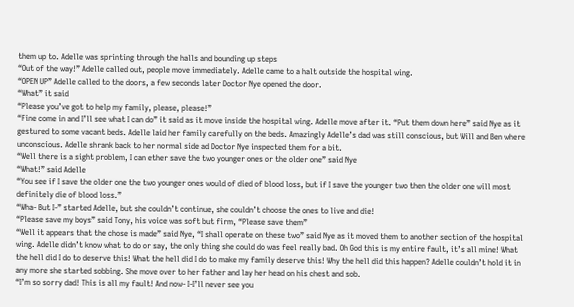them up to. Adelle was sprinting through the halls and bounding up steps
“Out of the way!” Adelle called out, people move immediately. Adelle came to a halt outside the hospital wing.
“OPEN UP” Adelle called to the doors, a few seconds later Doctor Nye opened the door.
“What” it said
“Please you’ve got to help my family, please, please!”
“Fine come in and I’ll see what I can do” it said as it move inside the hospital wing. Adelle move after it. “Put them down here” said Nye as it gestured to some vacant beds. Adelle laid her family carefully on the beds. Amazingly Adelle’s dad was still conscious, but Will and Ben where unconscious. Adelle shrank back to her normal side ad Doctor Nye inspected them for a bit.
“Well there is a sight problem, I can ether save the two younger ones or the older one” said Nye
“What!” said Adelle
“You see if I save the older one the two younger ones would of died of blood loss, but if I save the younger two then the older one will most definitely die of blood loss.”
“Wha- But I-” started Adelle, but she couldn’t continue, she couldn’t choose the ones to live and die!
“Please save my boys” said Tony, his voice was soft but firm, “Please save them”
“Well it appears that the chose is made” said Nye, “I shall operate on these two” said Nye as it moved them to another section of the hospital wing. Adelle didn’t know what to do or say, the only thing she could do was feel really bad. Oh God this is my entire fault, it’s all mine! What the hell did I do to deserve this! What the hell did I do to make my family deserve this! Why the hell did this happen? Adelle couldn’t hold it in any more she started sobbing. She move over to her father and lay her head on his chest and sob.
“I’m so sorry dad! This is all my fault! And now- I-I’ll never see you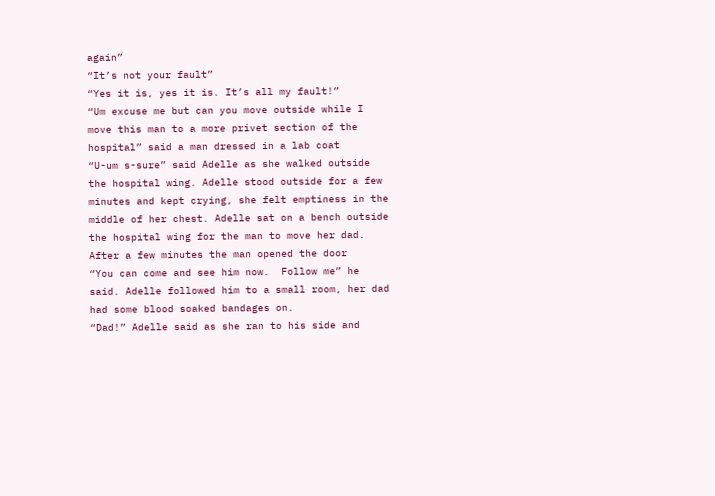again”
“It’s not your fault”
“Yes it is, yes it is. It’s all my fault!”
“Um excuse me but can you move outside while I move this man to a more privet section of the hospital” said a man dressed in a lab coat
“U-um s-sure” said Adelle as she walked outside the hospital wing. Adelle stood outside for a few minutes and kept crying, she felt emptiness in the middle of her chest. Adelle sat on a bench outside the hospital wing for the man to move her dad. After a few minutes the man opened the door
“You can come and see him now.  Follow me” he said. Adelle followed him to a small room, her dad had some blood soaked bandages on.
“Dad!” Adelle said as she ran to his side and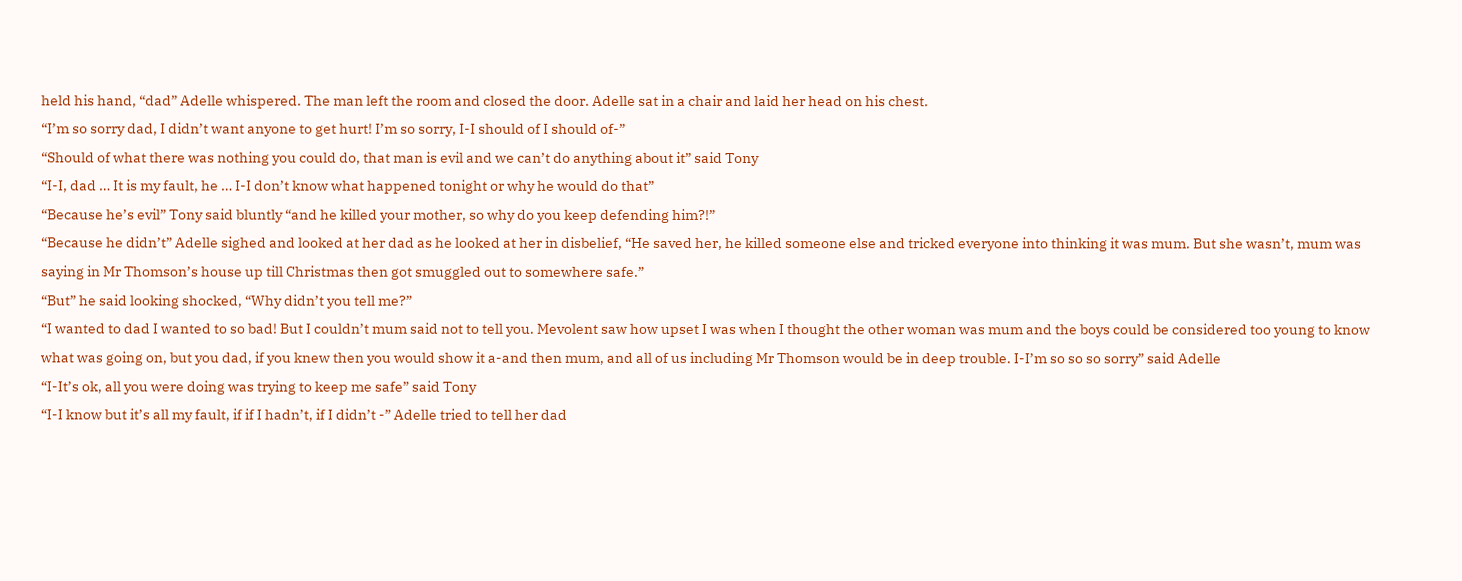held his hand, “dad” Adelle whispered. The man left the room and closed the door. Adelle sat in a chair and laid her head on his chest.
“I’m so sorry dad, I didn’t want anyone to get hurt! I’m so sorry, I-I should of I should of-”
“Should of what there was nothing you could do, that man is evil and we can’t do anything about it” said Tony
“I-I, dad … It is my fault, he … I-I don’t know what happened tonight or why he would do that”
“Because he’s evil” Tony said bluntly “and he killed your mother, so why do you keep defending him?!”
“Because he didn’t” Adelle sighed and looked at her dad as he looked at her in disbelief, “He saved her, he killed someone else and tricked everyone into thinking it was mum. But she wasn’t, mum was saying in Mr Thomson’s house up till Christmas then got smuggled out to somewhere safe.”
“But” he said looking shocked, “Why didn’t you tell me?”
“I wanted to dad I wanted to so bad! But I couldn’t mum said not to tell you. Mevolent saw how upset I was when I thought the other woman was mum and the boys could be considered too young to know what was going on, but you dad, if you knew then you would show it a-and then mum, and all of us including Mr Thomson would be in deep trouble. I-I’m so so so sorry” said Adelle
“I-It’s ok, all you were doing was trying to keep me safe” said Tony
“I-I know but it’s all my fault, if if I hadn’t, if I didn’t -” Adelle tried to tell her dad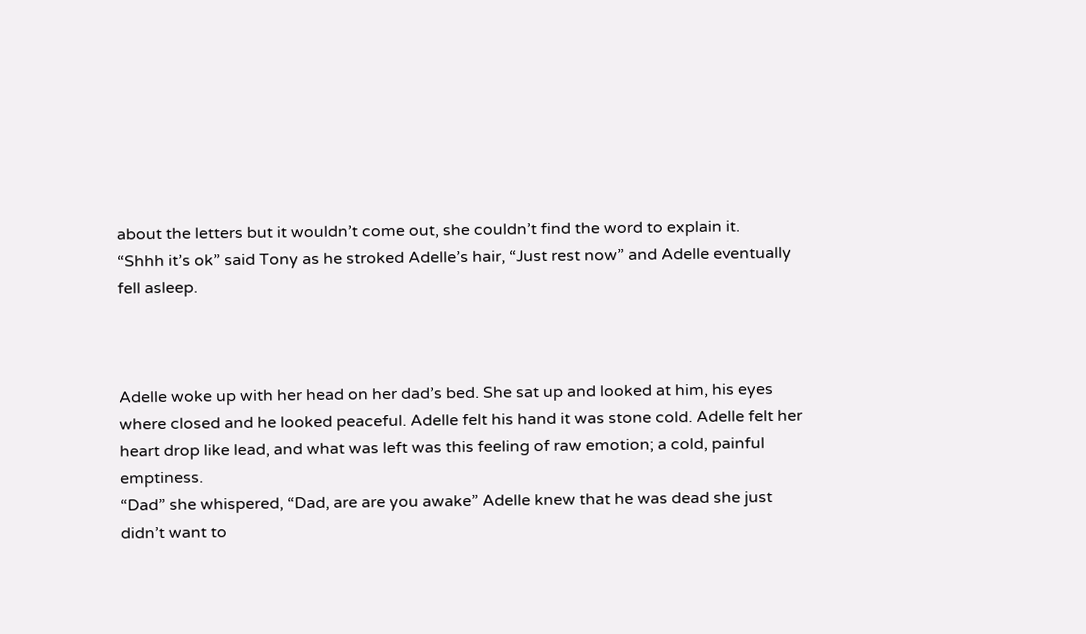about the letters but it wouldn’t come out, she couldn’t find the word to explain it.
“Shhh it’s ok” said Tony as he stroked Adelle’s hair, “Just rest now” and Adelle eventually fell asleep.



Adelle woke up with her head on her dad’s bed. She sat up and looked at him, his eyes where closed and he looked peaceful. Adelle felt his hand it was stone cold. Adelle felt her heart drop like lead, and what was left was this feeling of raw emotion; a cold, painful emptiness.
“Dad” she whispered, “Dad, are are you awake” Adelle knew that he was dead she just didn’t want to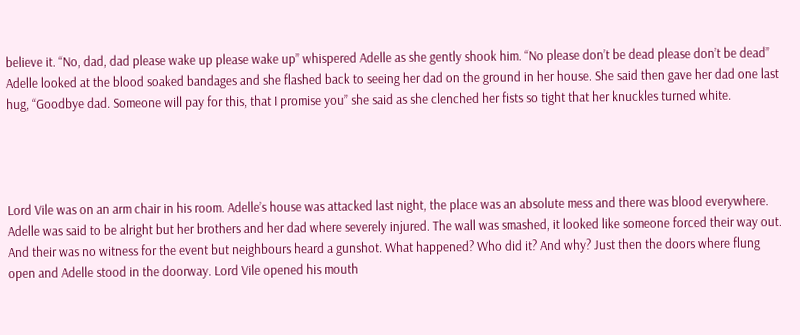believe it. “No, dad, dad please wake up please wake up” whispered Adelle as she gently shook him. “No please don’t be dead please don’t be dead” Adelle looked at the blood soaked bandages and she flashed back to seeing her dad on the ground in her house. She said then gave her dad one last hug, “Goodbye dad. Someone will pay for this, that I promise you” she said as she clenched her fists so tight that her knuckles turned white.




Lord Vile was on an arm chair in his room. Adelle’s house was attacked last night, the place was an absolute mess and there was blood everywhere. Adelle was said to be alright but her brothers and her dad where severely injured. The wall was smashed, it looked like someone forced their way out. And their was no witness for the event but neighbours heard a gunshot. What happened? Who did it? And why? Just then the doors where flung open and Adelle stood in the doorway. Lord Vile opened his mouth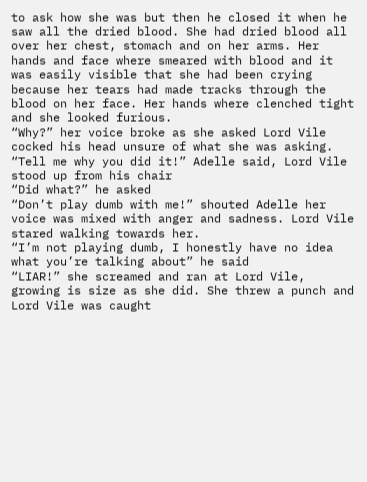to ask how she was but then he closed it when he saw all the dried blood. She had dried blood all over her chest, stomach and on her arms. Her hands and face where smeared with blood and it was easily visible that she had been crying because her tears had made tracks through the blood on her face. Her hands where clenched tight and she looked furious.
“Why?” her voice broke as she asked Lord Vile cocked his head unsure of what she was asking.
“Tell me why you did it!” Adelle said, Lord Vile stood up from his chair
“Did what?” he asked
“Don’t play dumb with me!” shouted Adelle her voice was mixed with anger and sadness. Lord Vile stared walking towards her.
“I’m not playing dumb, I honestly have no idea what you’re talking about” he said
“LIAR!” she screamed and ran at Lord Vile, growing is size as she did. She threw a punch and Lord Vile was caught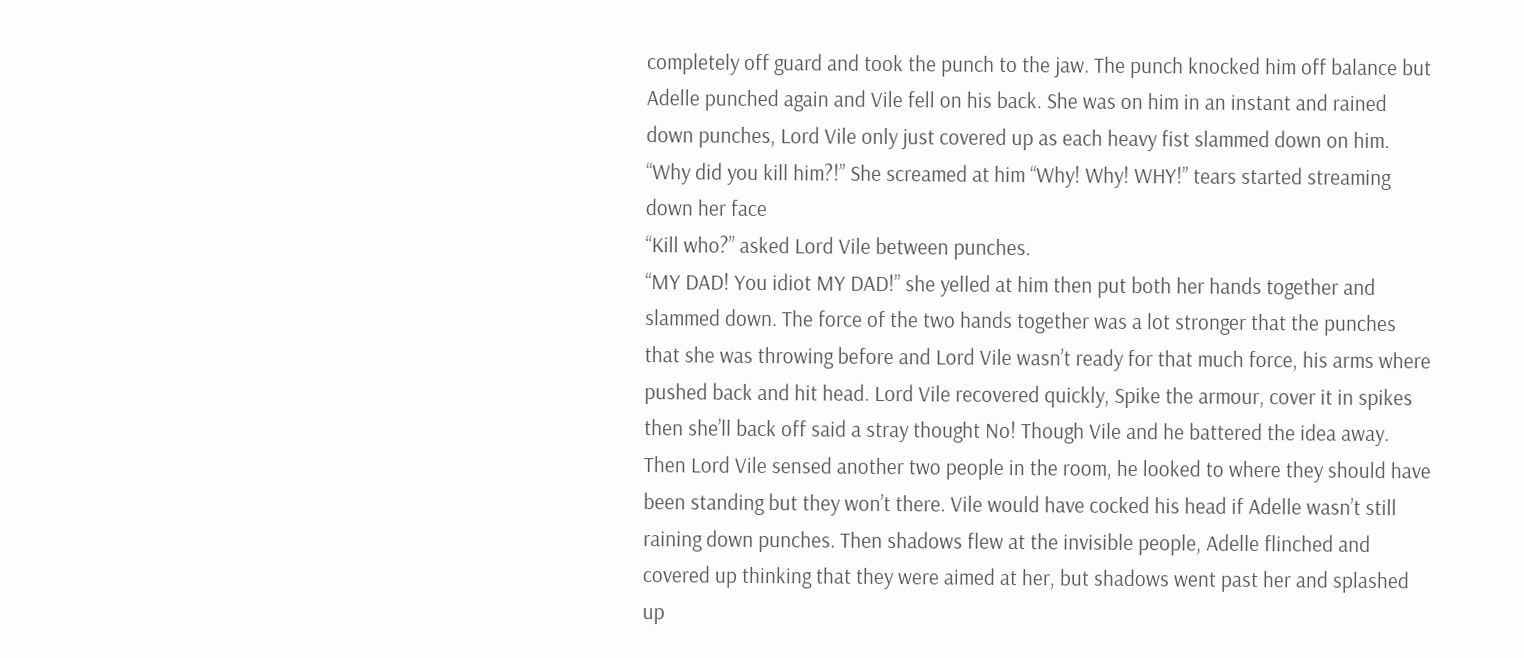completely off guard and took the punch to the jaw. The punch knocked him off balance but Adelle punched again and Vile fell on his back. She was on him in an instant and rained down punches, Lord Vile only just covered up as each heavy fist slammed down on him.
“Why did you kill him?!” She screamed at him “Why! Why! WHY!” tears started streaming down her face
“Kill who?” asked Lord Vile between punches.
“MY DAD! You idiot MY DAD!” she yelled at him then put both her hands together and slammed down. The force of the two hands together was a lot stronger that the punches that she was throwing before and Lord Vile wasn’t ready for that much force, his arms where pushed back and hit head. Lord Vile recovered quickly, Spike the armour, cover it in spikes then she’ll back off said a stray thought No! Though Vile and he battered the idea away. Then Lord Vile sensed another two people in the room, he looked to where they should have been standing but they won’t there. Vile would have cocked his head if Adelle wasn’t still raining down punches. Then shadows flew at the invisible people, Adelle flinched and covered up thinking that they were aimed at her, but shadows went past her and splashed up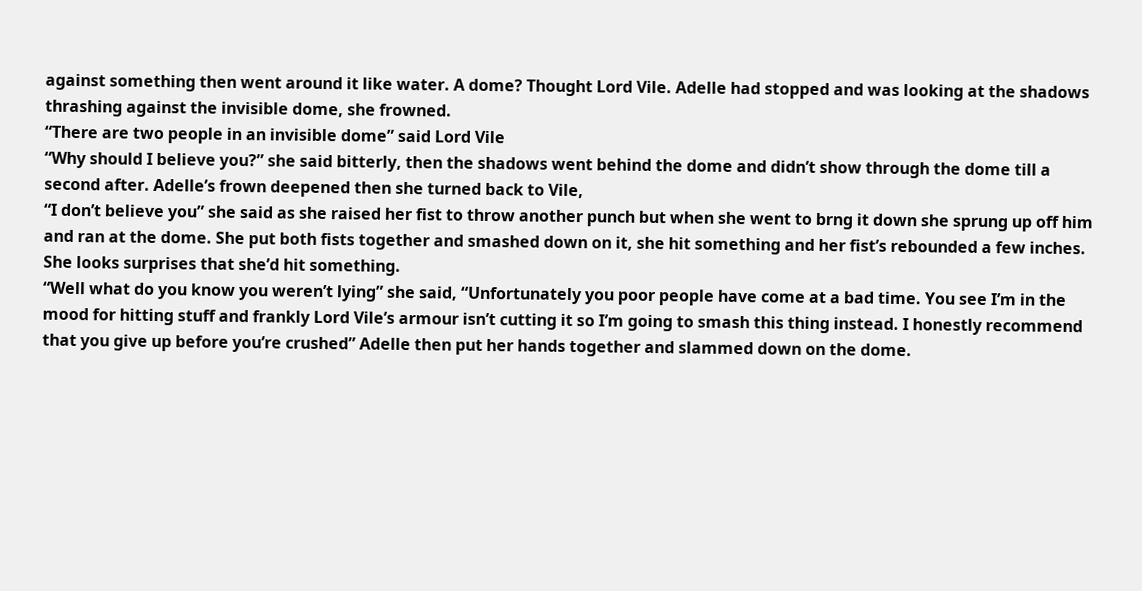against something then went around it like water. A dome? Thought Lord Vile. Adelle had stopped and was looking at the shadows thrashing against the invisible dome, she frowned.
“There are two people in an invisible dome” said Lord Vile
“Why should I believe you?” she said bitterly, then the shadows went behind the dome and didn’t show through the dome till a second after. Adelle’s frown deepened then she turned back to Vile,
“I don’t believe you” she said as she raised her fist to throw another punch but when she went to brng it down she sprung up off him and ran at the dome. She put both fists together and smashed down on it, she hit something and her fist’s rebounded a few inches. She looks surprises that she’d hit something.
“Well what do you know you weren’t lying” she said, “Unfortunately you poor people have come at a bad time. You see I’m in the mood for hitting stuff and frankly Lord Vile’s armour isn’t cutting it so I’m going to smash this thing instead. I honestly recommend that you give up before you’re crushed” Adelle then put her hands together and slammed down on the dome.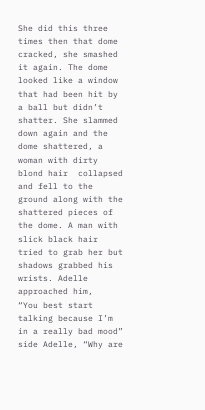She did this three times then that dome cracked, she smashed it again. The dome looked like a window that had been hit by a ball but didn’t shatter. She slammed down again and the dome shattered, a woman with dirty blond hair  collapsed and fell to the ground along with the shattered pieces of the dome. A man with slick black hair tried to grab her but shadows grabbed his wrists. Adelle approached him,
“You best start talking because I’m in a really bad mood” side Adelle, “Why are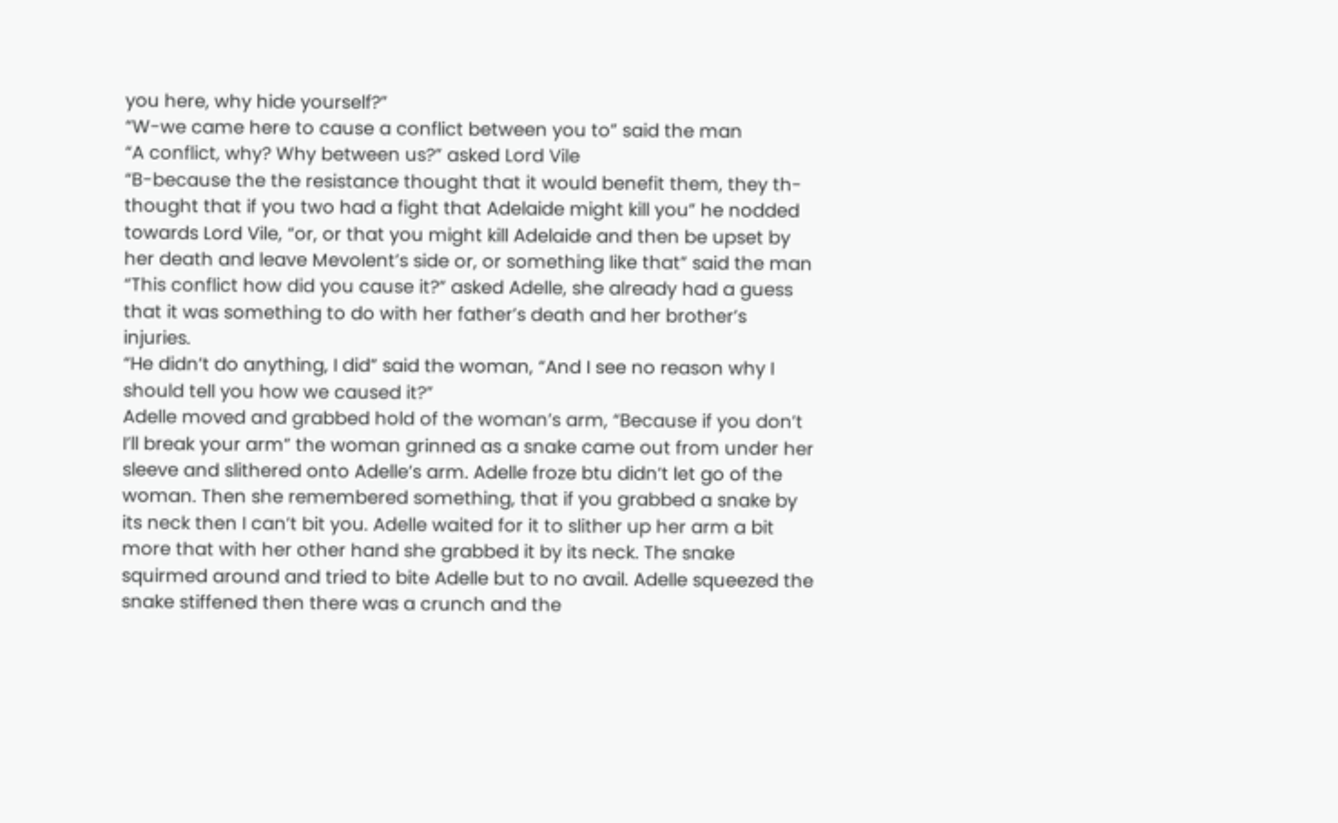you here, why hide yourself?”
“W-we came here to cause a conflict between you to” said the man
“A conflict, why? Why between us?” asked Lord Vile
“B-because the the resistance thought that it would benefit them, they th-thought that if you two had a fight that Adelaide might kill you” he nodded towards Lord Vile, “or, or that you might kill Adelaide and then be upset by her death and leave Mevolent’s side or, or something like that” said the man
“This conflict how did you cause it?” asked Adelle, she already had a guess that it was something to do with her father’s death and her brother’s injuries.
“He didn’t do anything, I did” said the woman, “And I see no reason why I should tell you how we caused it?”
Adelle moved and grabbed hold of the woman’s arm, “Because if you don’t I’ll break your arm” the woman grinned as a snake came out from under her sleeve and slithered onto Adelle’s arm. Adelle froze btu didn’t let go of the woman. Then she remembered something, that if you grabbed a snake by its neck then I can’t bit you. Adelle waited for it to slither up her arm a bit more that with her other hand she grabbed it by its neck. The snake squirmed around and tried to bite Adelle but to no avail. Adelle squeezed the snake stiffened then there was a crunch and the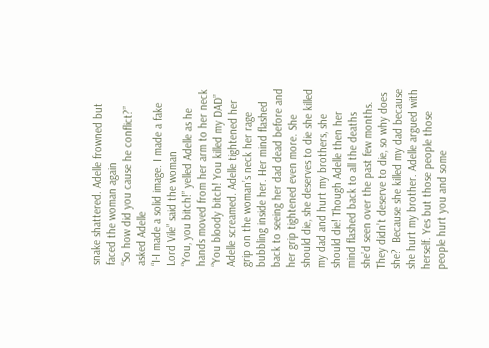snake shattered. Adelle frowned but faced the woman again
“So how did you cause he conflict?” asked Adelle
“I-I made a solid image. I made a fake Lord Vile” said the woman
“You, you bitch!” yelled Adelle as he hands moved from her arm to her neck “You bloody bitch! You killed my DAD” Adelle screamed. Adelle tightened her grip on the woman’s neck her rage bubbling inside her. Her mind flashed back to seeing her dad dead before and her grip tightened even more. She should die, she deserves to die she killed my dad and hurt my brothers, she should die! Though Adelle then her mind flashed back to all the deaths she’d seen over the past few months.
They didn’t deserve to die, so why does she?  Because she killed my dad because she hurt my brother. Adelle argued with herself. Yes but those people those people hurt you and some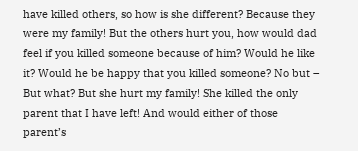have killed others, so how is she different? Because they were my family! But the others hurt you, how would dad feel if you killed someone because of him? Would he like it? Would he be happy that you killed someone? No but – But what? But she hurt my family! She killed the only parent that I have left! And would either of those parent’s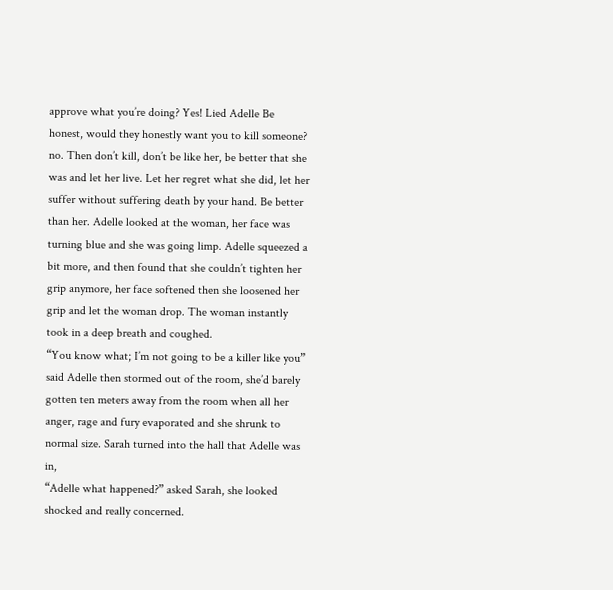approve what you’re doing? Yes! Lied Adelle Be honest, would they honestly want you to kill someone? no. Then don’t kill, don’t be like her, be better that she was and let her live. Let her regret what she did, let her suffer without suffering death by your hand. Be better than her. Adelle looked at the woman, her face was turning blue and she was going limp. Adelle squeezed a bit more, and then found that she couldn’t tighten her grip anymore, her face softened then she loosened her grip and let the woman drop. The woman instantly took in a deep breath and coughed.
“You know what; I’m not going to be a killer like you” said Adelle then stormed out of the room, she’d barely gotten ten meters away from the room when all her anger, rage and fury evaporated and she shrunk to normal size. Sarah turned into the hall that Adelle was in,
“Adelle what happened?” asked Sarah, she looked shocked and really concerned.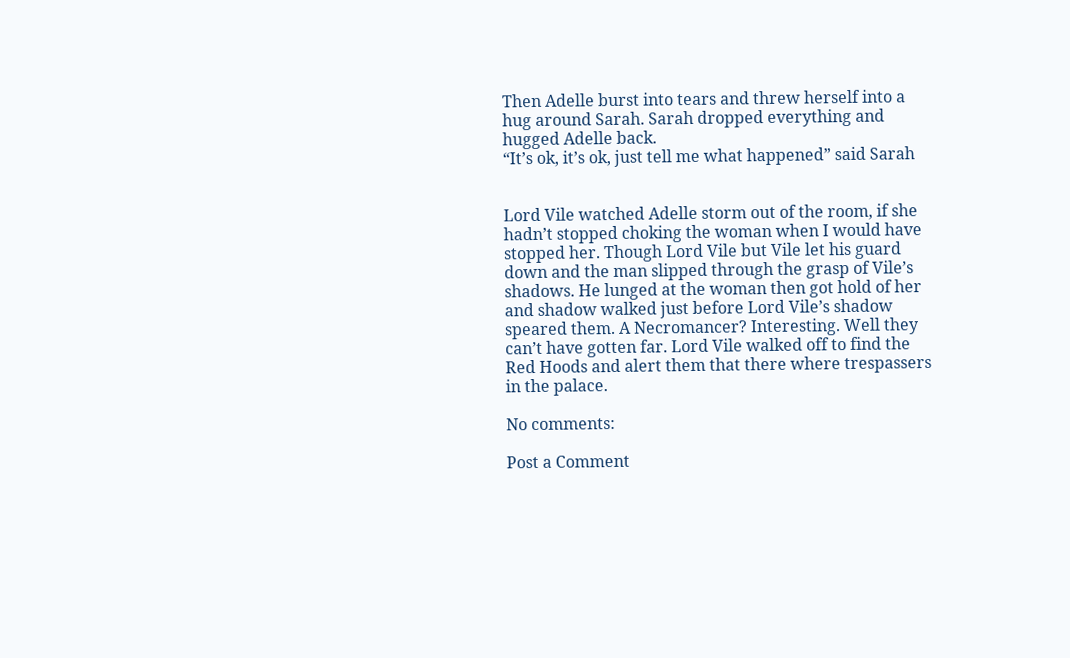Then Adelle burst into tears and threw herself into a hug around Sarah. Sarah dropped everything and hugged Adelle back.
“It’s ok, it’s ok, just tell me what happened” said Sarah


Lord Vile watched Adelle storm out of the room, if she hadn’t stopped choking the woman when I would have stopped her. Though Lord Vile but Vile let his guard down and the man slipped through the grasp of Vile’s shadows. He lunged at the woman then got hold of her and shadow walked just before Lord Vile’s shadow speared them. A Necromancer? Interesting. Well they can’t have gotten far. Lord Vile walked off to find the Red Hoods and alert them that there where trespassers in the palace.

No comments:

Post a Comment